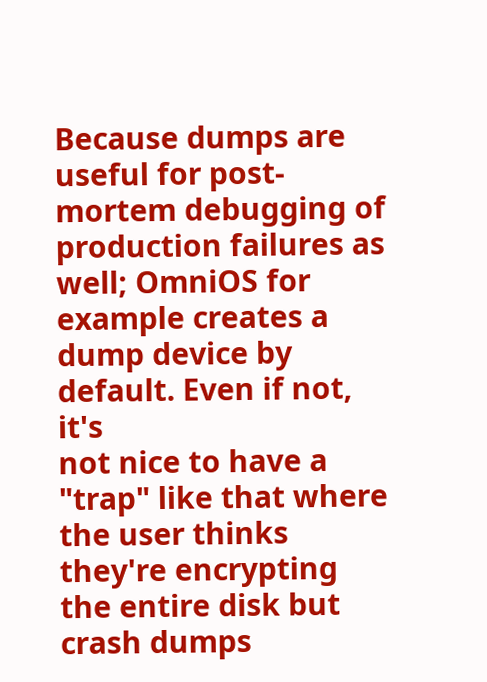Because dumps are useful for post-mortem debugging of production failures as
well; OmniOS for example creates a dump device by default. Even if not, it's
not nice to have a "trap" like that where the user thinks they're encrypting
the entire disk but crash dumps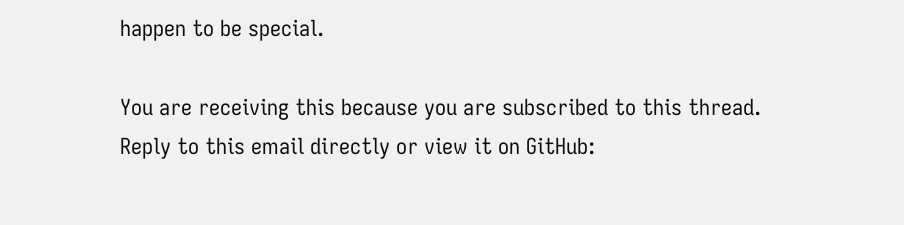happen to be special.

You are receiving this because you are subscribed to this thread.
Reply to this email directly or view it on GitHub: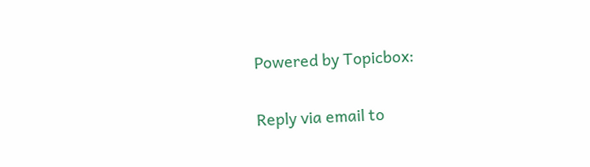Powered by Topicbox:

Reply via email to